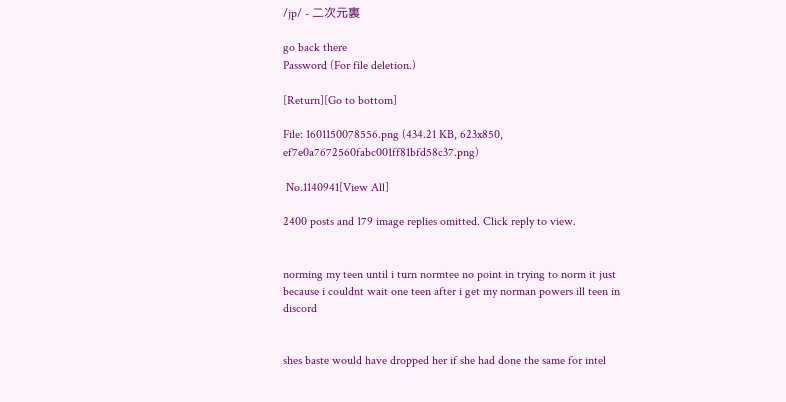/jp/ - 二次元裏

go back there
Password (For file deletion.)

[Return][Go to bottom]

File: 1601150078556.png (434.21 KB, 623x850, ef7e0a7672560fabc001ff81bfd58c37.png)

 No.1140941[View All]

2400 posts and 179 image replies omitted. Click reply to view.


norming my teen until i turn normtee no point in trying to norm it just because i couldnt wait one teen after i get my norman powers ill teen in discord


shes baste would have dropped her if she had done the same for intel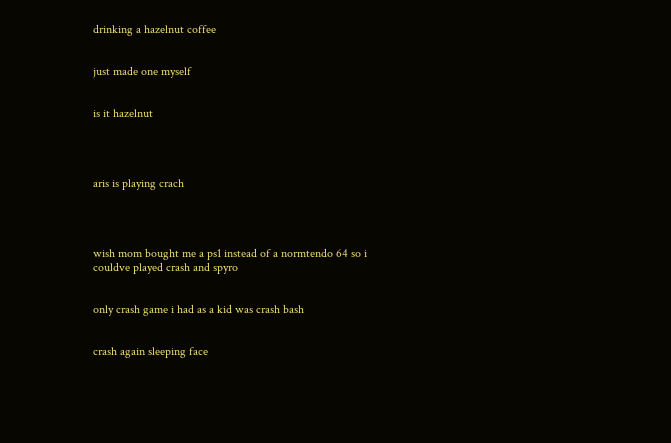drinking a hazelnut coffee


just made one myself


is it hazelnut




aris is playing crach




wish mom bought me a ps1 instead of a normtendo 64 so i couldve played crash and spyro


only crash game i had as a kid was crash bash


crash again sleeping face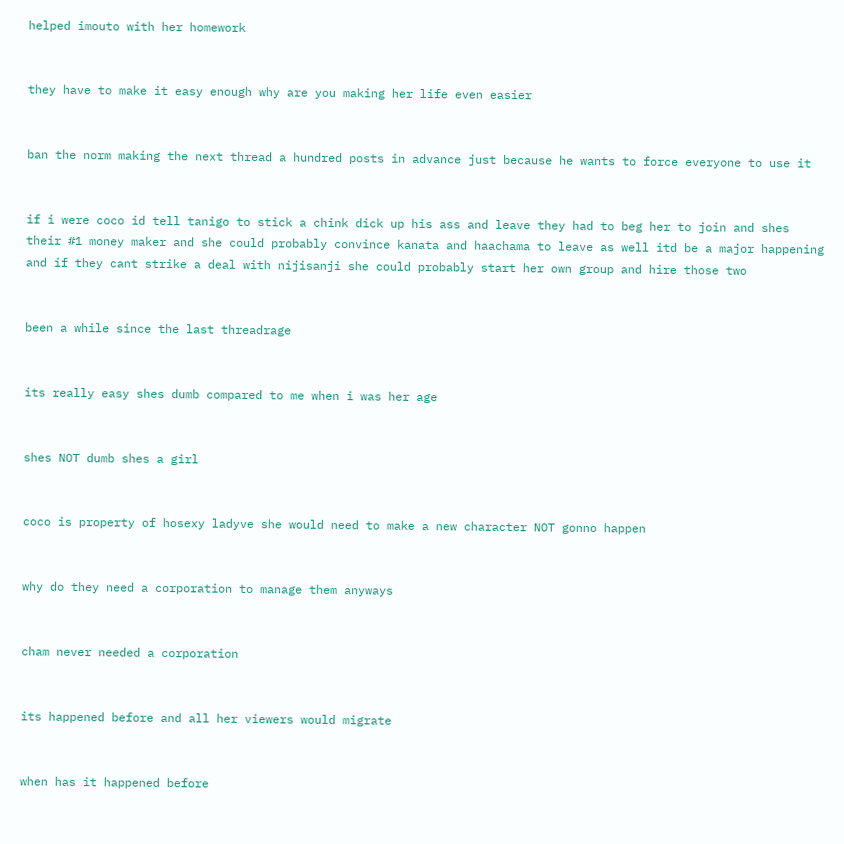helped imouto with her homework


they have to make it easy enough why are you making her life even easier


ban the norm making the next thread a hundred posts in advance just because he wants to force everyone to use it


if i were coco id tell tanigo to stick a chink dick up his ass and leave they had to beg her to join and shes their #1 money maker and she could probably convince kanata and haachama to leave as well itd be a major happening
and if they cant strike a deal with nijisanji she could probably start her own group and hire those two


been a while since the last threadrage


its really easy shes dumb compared to me when i was her age


shes NOT dumb shes a girl


coco is property of hosexy ladyve she would need to make a new character NOT gonno happen


why do they need a corporation to manage them anyways


cham never needed a corporation


its happened before and all her viewers would migrate


when has it happened before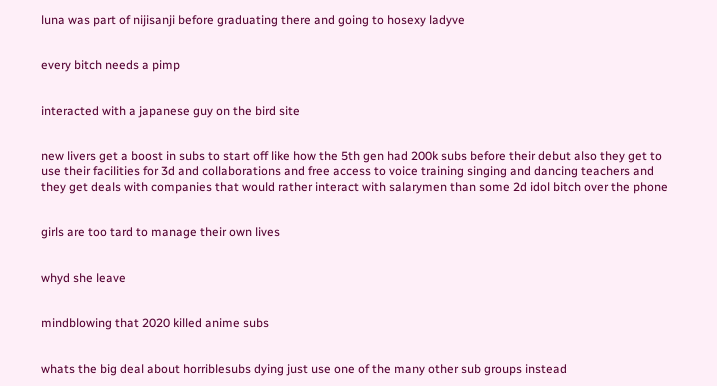luna was part of nijisanji before graduating there and going to hosexy ladyve


every bitch needs a pimp


interacted with a japanese guy on the bird site


new livers get a boost in subs to start off like how the 5th gen had 200k subs before their debut also they get to use their facilities for 3d and collaborations and free access to voice training singing and dancing teachers and they get deals with companies that would rather interact with salarymen than some 2d idol bitch over the phone


girls are too tard to manage their own lives


whyd she leave


mindblowing that 2020 killed anime subs


whats the big deal about horriblesubs dying just use one of the many other sub groups instead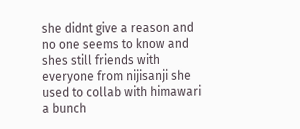she didnt give a reason and no one seems to know and shes still friends with everyone from nijisanji she used to collab with himawari a bunch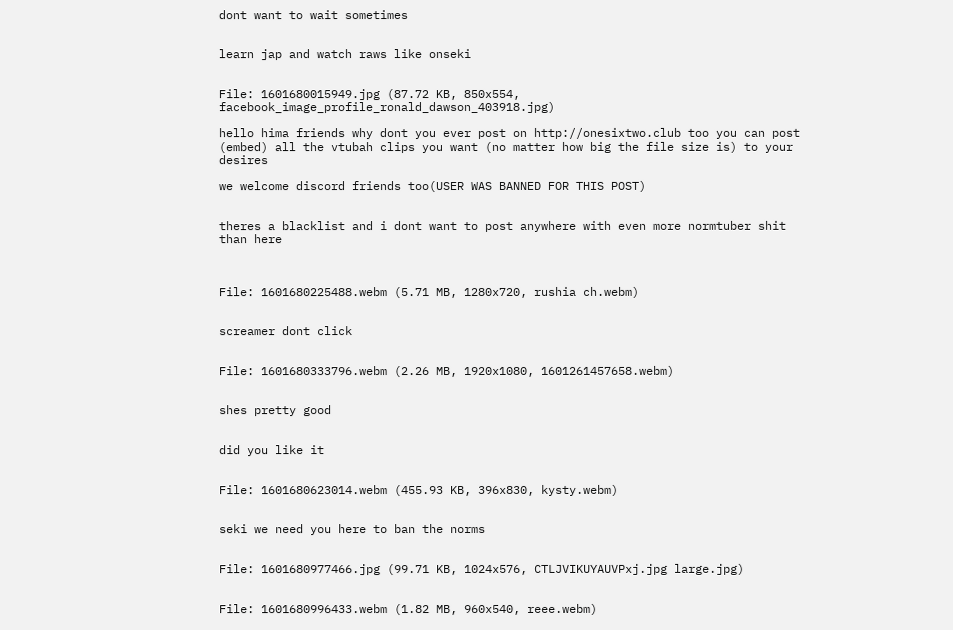dont want to wait sometimes


learn jap and watch raws like onseki


File: 1601680015949.jpg (87.72 KB, 850x554, facebook_image_profile_ronald_dawson_403918.jpg)

hello hima friends why dont you ever post on http://onesixtwo.club too you can post (embed) all the vtubah clips you want (no matter how big the file size is) to your desires

we welcome discord friends too(USER WAS BANNED FOR THIS POST)


theres a blacklist and i dont want to post anywhere with even more normtuber shit than here



File: 1601680225488.webm (5.71 MB, 1280x720, rushia ch.webm)


screamer dont click


File: 1601680333796.webm (2.26 MB, 1920x1080, 1601261457658.webm)


shes pretty good


did you like it


File: 1601680623014.webm (455.93 KB, 396x830, kysty.webm)


seki we need you here to ban the norms


File: 1601680977466.jpg (99.71 KB, 1024x576, CTLJVIKUYAUVPxj.jpg large.jpg)


File: 1601680996433.webm (1.82 MB, 960x540, reee.webm)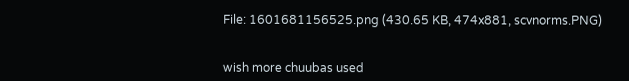File: 1601681156525.png (430.65 KB, 474x881, scvnorms.PNG)


wish more chuubas used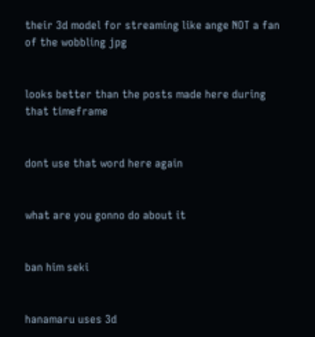their 3d model for streaming like ange NOT a fan of the wobbling jpg


looks better than the posts made here during that timeframe


dont use that word here again


what are you gonno do about it


ban him seki


hanamaru uses 3d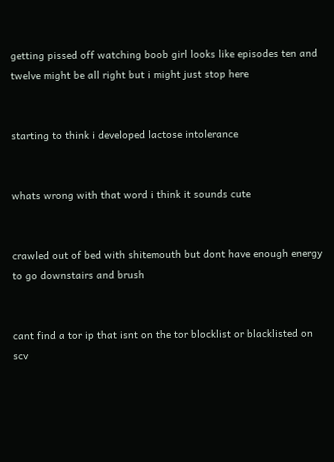getting pissed off watching boob girl looks like episodes ten and twelve might be all right but i might just stop here


starting to think i developed lactose intolerance


whats wrong with that word i think it sounds cute


crawled out of bed with shitemouth but dont have enough energy to go downstairs and brush


cant find a tor ip that isnt on the tor blocklist or blacklisted on scv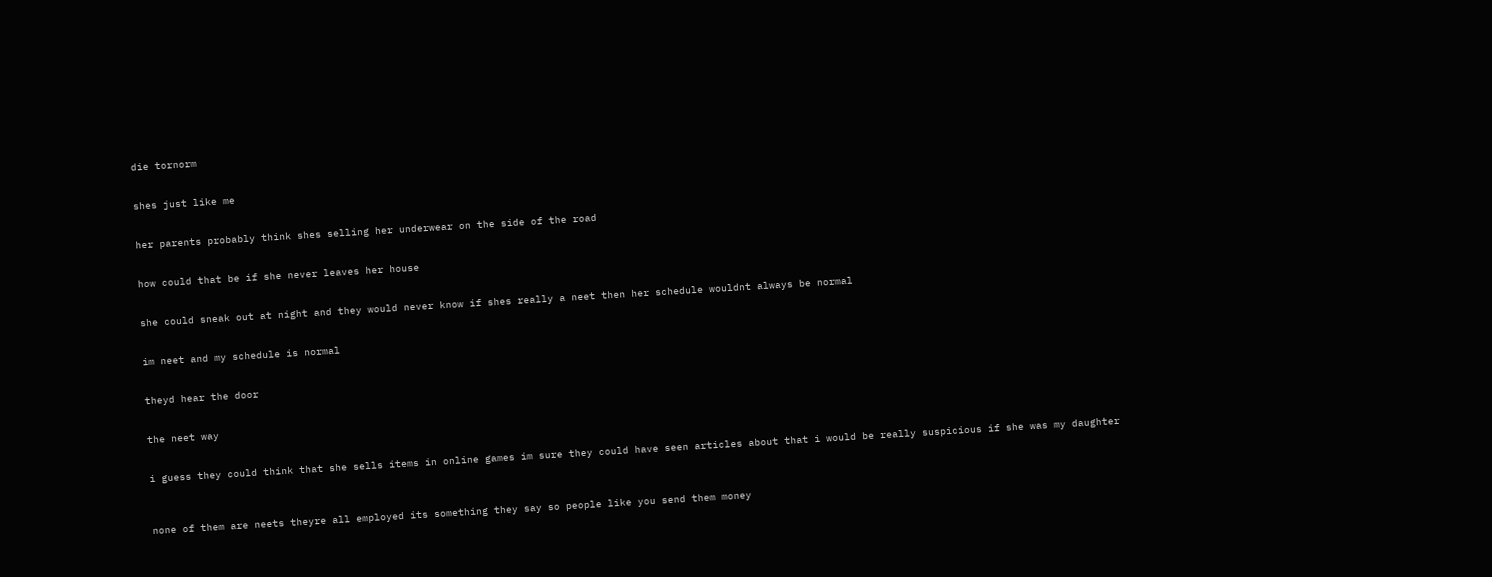die tornorm


shes just like me


her parents probably think shes selling her underwear on the side of the road


how could that be if she never leaves her house


she could sneak out at night and they would never know if shes really a neet then her schedule wouldnt always be normal


im neet and my schedule is normal


theyd hear the door


the neet way


i guess they could think that she sells items in online games im sure they could have seen articles about that i would be really suspicious if she was my daughter



none of them are neets theyre all employed its something they say so people like you send them money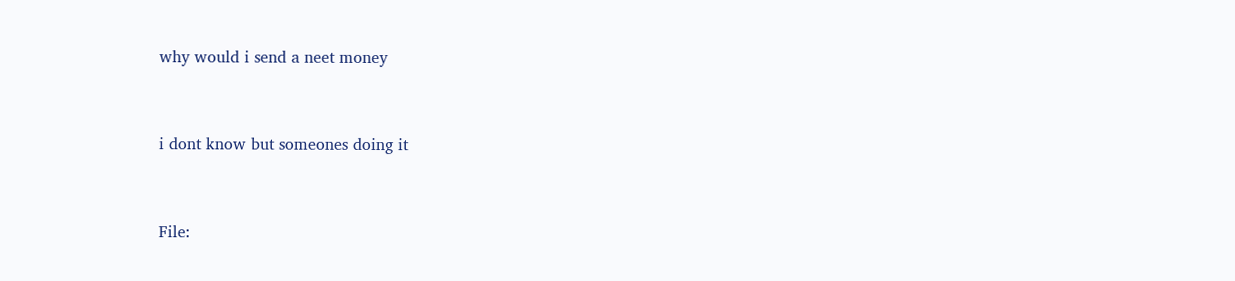why would i send a neet money


i dont know but someones doing it


File: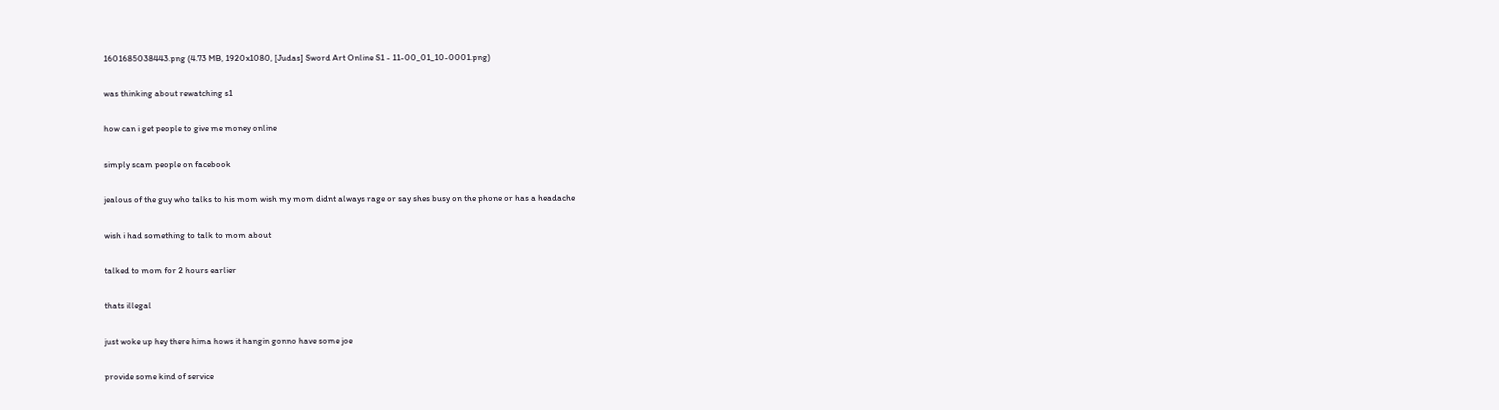1601685038443.png (4.73 MB, 1920x1080, [Judas] Sword Art Online S1 - 11-00_01_10-0001.png)


was thinking about rewatching s1


how can i get people to give me money online


simply scam people on facebook


jealous of the guy who talks to his mom wish my mom didnt always rage or say shes busy on the phone or has a headache


wish i had something to talk to mom about


talked to mom for 2 hours earlier


thats illegal


just woke up hey there hima hows it hangin gonno have some joe


provide some kind of service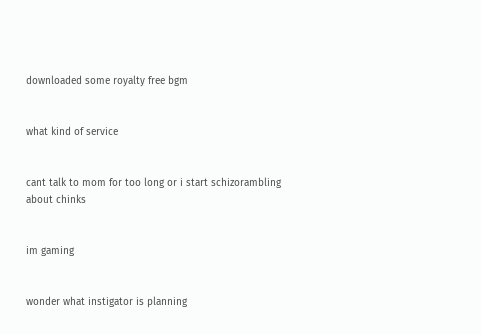downloaded some royalty free bgm


what kind of service


cant talk to mom for too long or i start schizorambling about chinks


im gaming


wonder what instigator is planning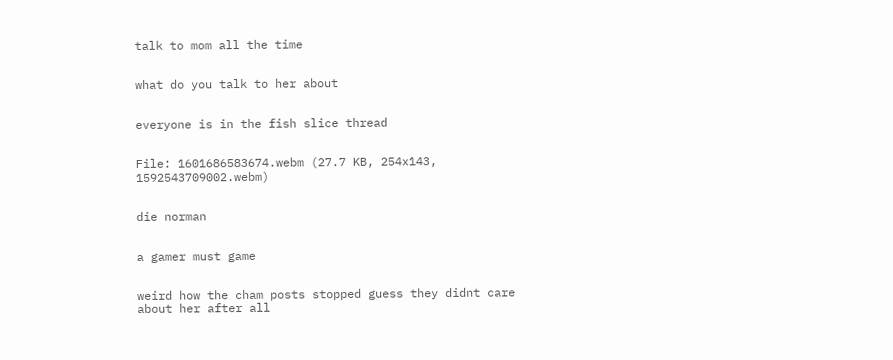talk to mom all the time


what do you talk to her about


everyone is in the fish slice thread


File: 1601686583674.webm (27.7 KB, 254x143, 1592543709002.webm)


die norman


a gamer must game


weird how the cham posts stopped guess they didnt care about her after all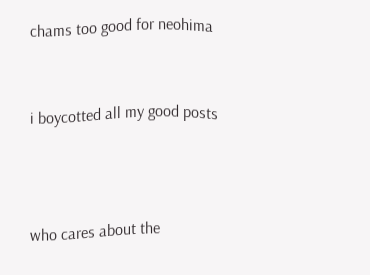chams too good for neohima


i boycotted all my good posts



who cares about the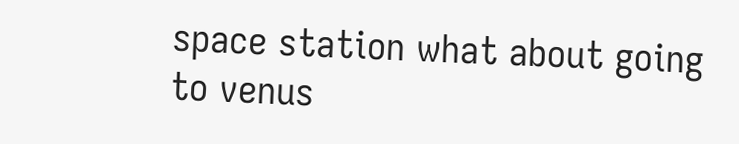space station what about going to venus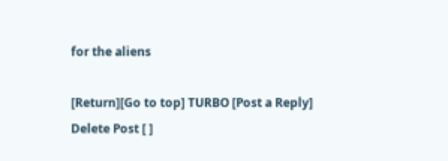for the aliens

[Return][Go to top] TURBO [Post a Reply]
Delete Post [ ]